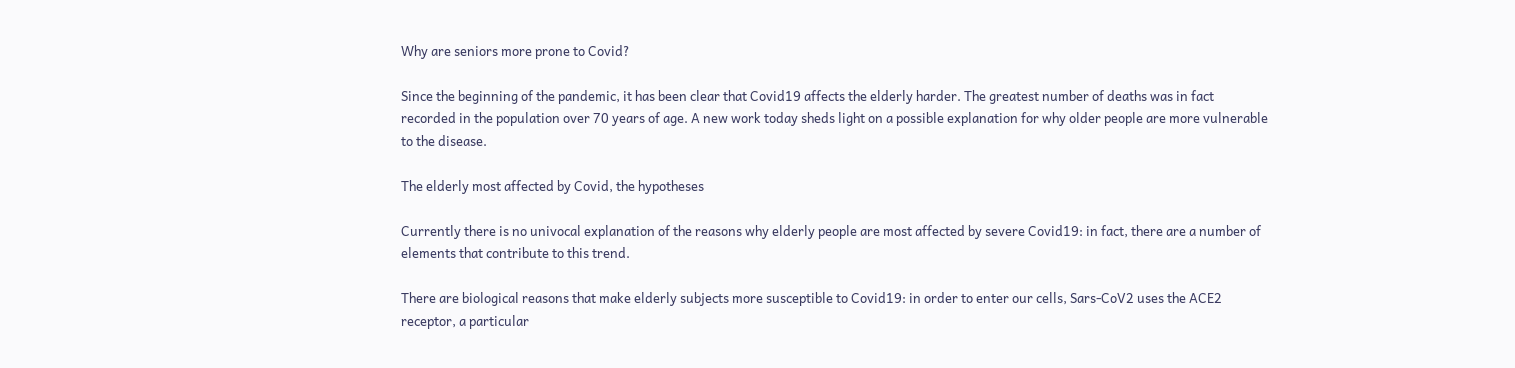Why are seniors more prone to Covid?

Since the beginning of the pandemic, it has been clear that Covid19 affects the elderly harder. The greatest number of deaths was in fact recorded in the population over 70 years of age. A new work today sheds light on a possible explanation for why older people are more vulnerable to the disease.

The elderly most affected by Covid, the hypotheses

Currently there is no univocal explanation of the reasons why elderly people are most affected by severe Covid19: in fact, there are a number of elements that contribute to this trend.

There are biological reasons that make elderly subjects more susceptible to Covid19: in order to enter our cells, Sars-CoV2 uses the ACE2 receptor, a particular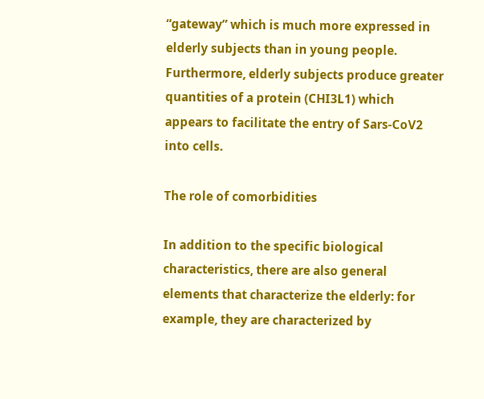“gateway” which is much more expressed in elderly subjects than in young people. Furthermore, elderly subjects produce greater quantities of a protein (CHI3L1) which appears to facilitate the entry of Sars-CoV2 into cells.

The role of comorbidities

In addition to the specific biological characteristics, there are also general elements that characterize the elderly: for example, they are characterized by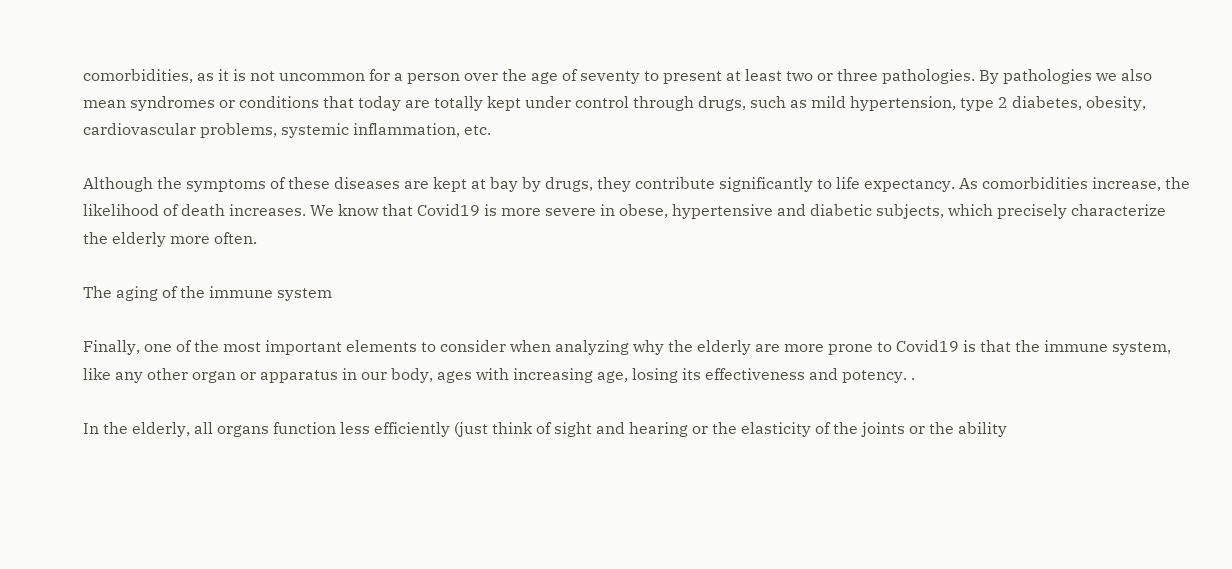comorbidities, as it is not uncommon for a person over the age of seventy to present at least two or three pathologies. By pathologies we also mean syndromes or conditions that today are totally kept under control through drugs, such as mild hypertension, type 2 diabetes, obesity, cardiovascular problems, systemic inflammation, etc.

Although the symptoms of these diseases are kept at bay by drugs, they contribute significantly to life expectancy. As comorbidities increase, the likelihood of death increases. We know that Covid19 is more severe in obese, hypertensive and diabetic subjects, which precisely characterize the elderly more often.

The aging of the immune system

Finally, one of the most important elements to consider when analyzing why the elderly are more prone to Covid19 is that the immune system, like any other organ or apparatus in our body, ages with increasing age, losing its effectiveness and potency. .

In the elderly, all organs function less efficiently (just think of sight and hearing or the elasticity of the joints or the ability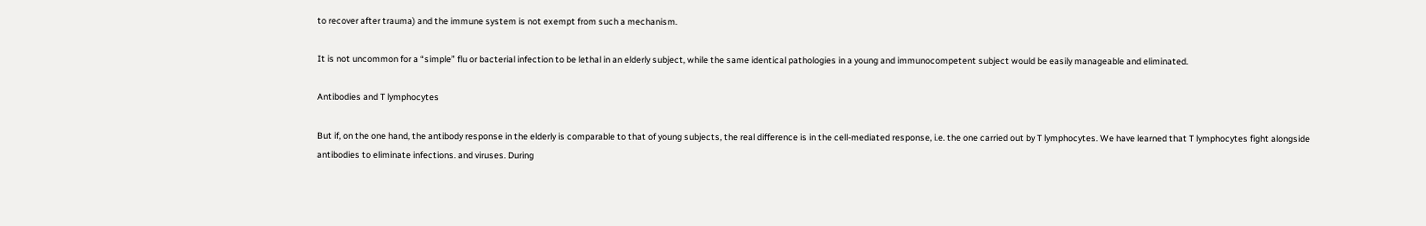to recover after trauma) and the immune system is not exempt from such a mechanism.

It is not uncommon for a “simple” flu or bacterial infection to be lethal in an elderly subject, while the same identical pathologies in a young and immunocompetent subject would be easily manageable and eliminated.

Antibodies and T lymphocytes

But if, on the one hand, the antibody response in the elderly is comparable to that of young subjects, the real difference is in the cell-mediated response, i.e. the one carried out by T lymphocytes. We have learned that T lymphocytes fight alongside antibodies to eliminate infections. and viruses. During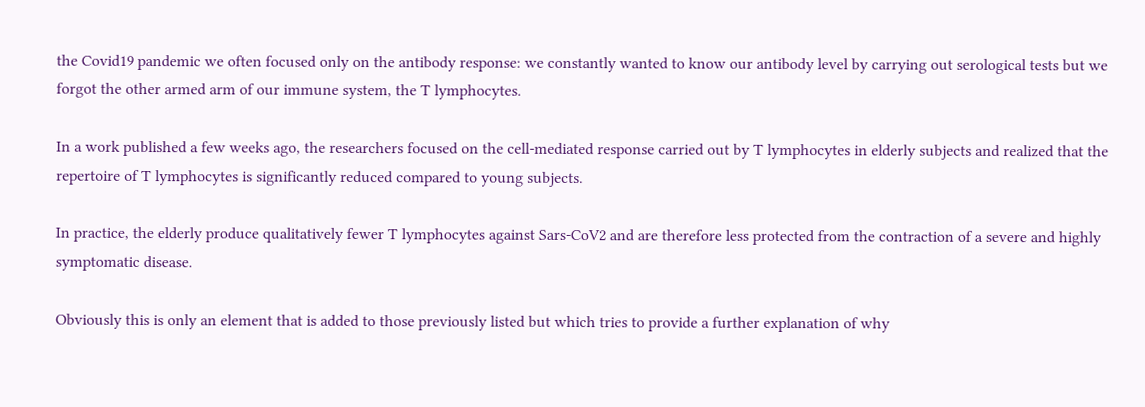the Covid19 pandemic we often focused only on the antibody response: we constantly wanted to know our antibody level by carrying out serological tests but we forgot the other armed arm of our immune system, the T lymphocytes.

In a work published a few weeks ago, the researchers focused on the cell-mediated response carried out by T lymphocytes in elderly subjects and realized that the repertoire of T lymphocytes is significantly reduced compared to young subjects.

In practice, the elderly produce qualitatively fewer T lymphocytes against Sars-CoV2 and are therefore less protected from the contraction of a severe and highly symptomatic disease.

Obviously this is only an element that is added to those previously listed but which tries to provide a further explanation of why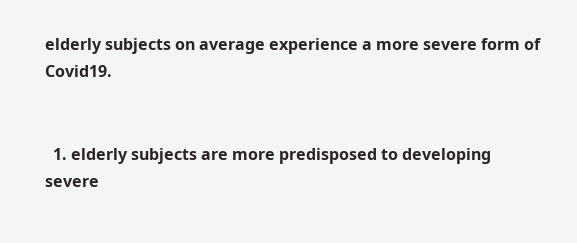elderly subjects on average experience a more severe form of Covid19.


  1. elderly subjects are more predisposed to developing severe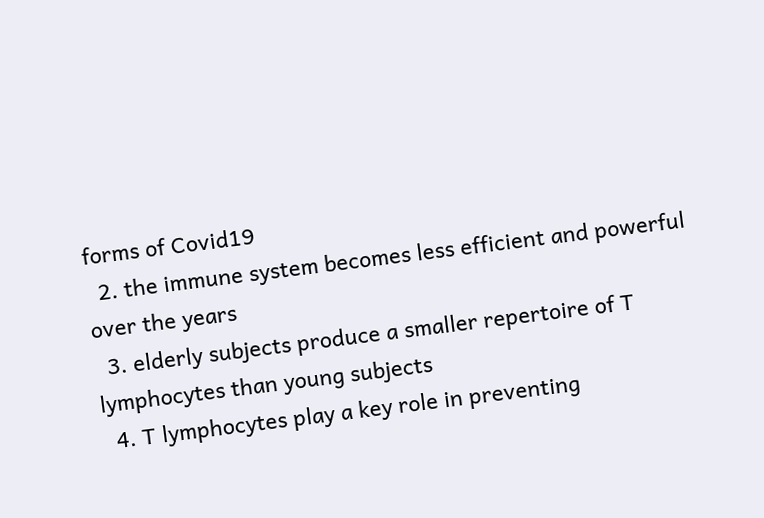forms of Covid19
  2. the immune system becomes less efficient and powerful over the years
  3. elderly subjects produce a smaller repertoire of T lymphocytes than young subjects
  4. T lymphocytes play a key role in preventing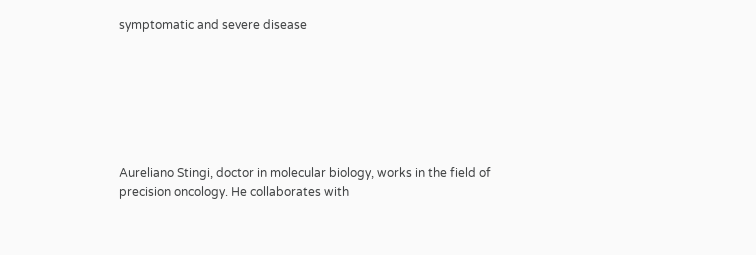symptomatic and severe disease







Aureliano Stingi, doctor in molecular biology, works in the field of precision oncology. He collaborates with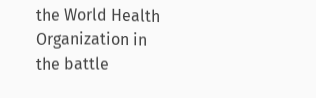the World Health Organization in the battle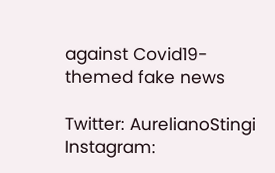against Covid19-themed fake news

Twitter: AurelianoStingi Instagram: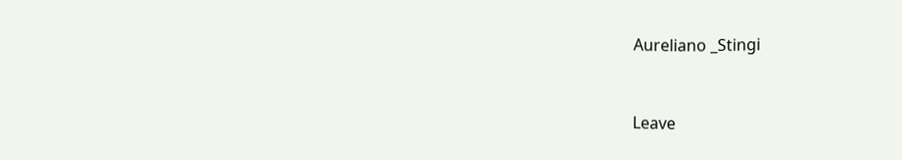Aureliano _Stingi


Leave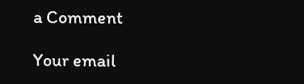a Comment

Your email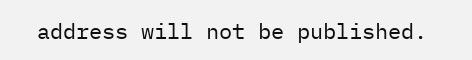address will not be published.